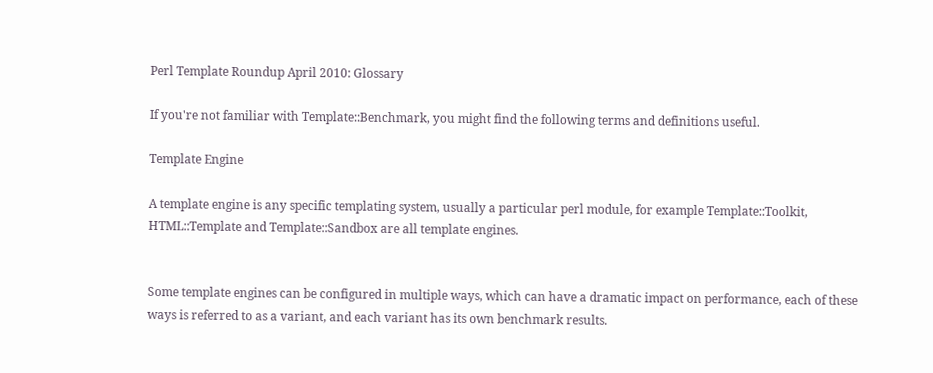Perl Template Roundup April 2010: Glossary

If you're not familiar with Template::Benchmark, you might find the following terms and definitions useful.

Template Engine

A template engine is any specific templating system, usually a particular perl module, for example Template::Toolkit, HTML::Template and Template::Sandbox are all template engines.


Some template engines can be configured in multiple ways, which can have a dramatic impact on performance, each of these ways is referred to as a variant, and each variant has its own benchmark results.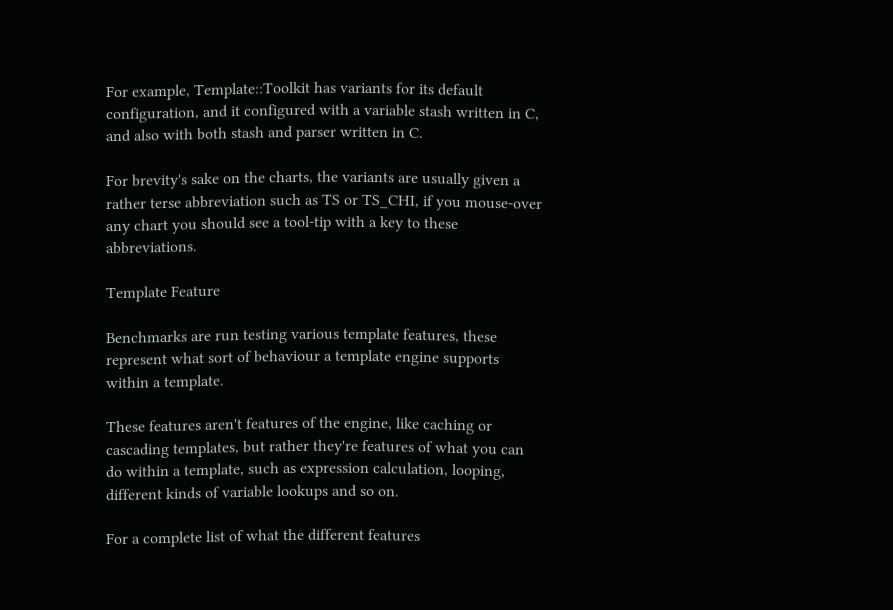For example, Template::Toolkit has variants for its default configuration, and it configured with a variable stash written in C, and also with both stash and parser written in C.

For brevity's sake on the charts, the variants are usually given a rather terse abbreviation such as TS or TS_CHI, if you mouse-over any chart you should see a tool-tip with a key to these abbreviations.

Template Feature

Benchmarks are run testing various template features, these represent what sort of behaviour a template engine supports within a template.

These features aren't features of the engine, like caching or cascading templates, but rather they're features of what you can do within a template, such as expression calculation, looping, different kinds of variable lookups and so on.

For a complete list of what the different features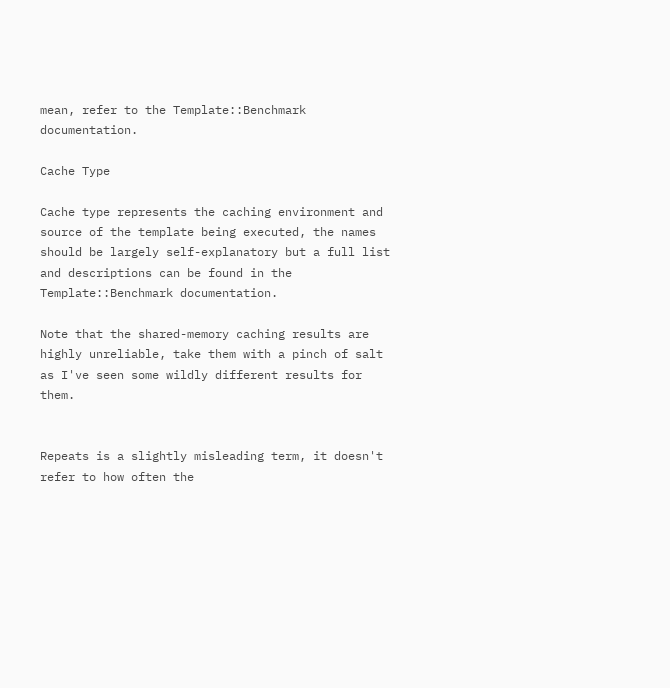mean, refer to the Template::Benchmark documentation.

Cache Type

Cache type represents the caching environment and source of the template being executed, the names should be largely self-explanatory but a full list and descriptions can be found in the Template::Benchmark documentation.

Note that the shared-memory caching results are highly unreliable, take them with a pinch of salt as I've seen some wildly different results for them.


Repeats is a slightly misleading term, it doesn't refer to how often the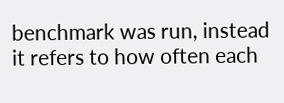benchmark was run, instead it refers to how often each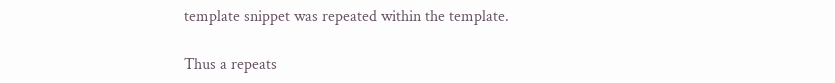template snippet was repeated within the template.

Thus a repeats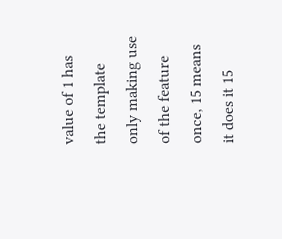value of 1 has the template only making use of the feature once, 15 means it does it 15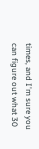times, and I'm sure you can figure out what 30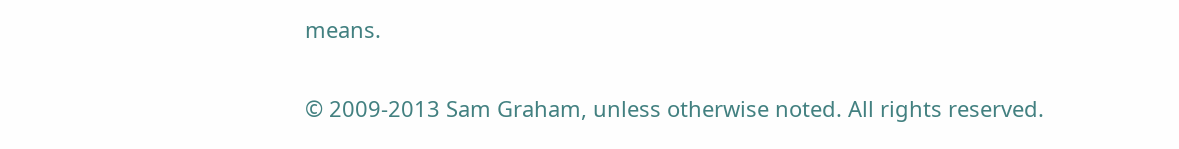means.

© 2009-2013 Sam Graham, unless otherwise noted. All rights reserved.